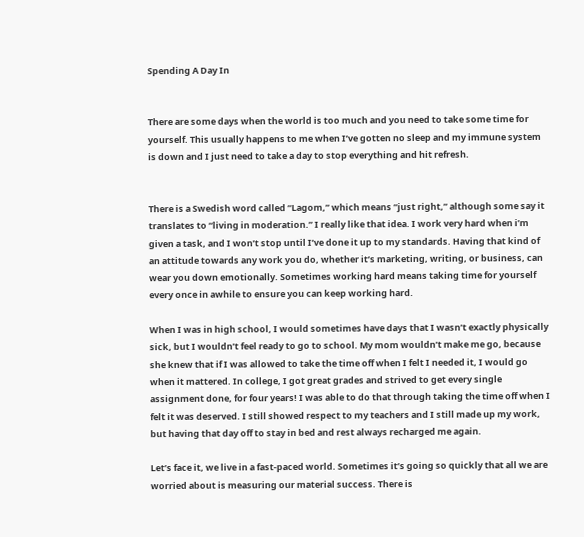Spending A Day In


There are some days when the world is too much and you need to take some time for yourself. This usually happens to me when I’ve gotten no sleep and my immune system is down and I just need to take a day to stop everything and hit refresh.


There is a Swedish word called “Lagom,” which means “just right,” although some say it translates to “living in moderation.” I really like that idea. I work very hard when i’m given a task, and I won’t stop until I’ve done it up to my standards. Having that kind of an attitude towards any work you do, whether it’s marketing, writing, or business, can wear you down emotionally. Sometimes working hard means taking time for yourself every once in awhile to ensure you can keep working hard.

When I was in high school, I would sometimes have days that I wasn’t exactly physically sick, but I wouldn’t feel ready to go to school. My mom wouldn’t make me go, because she knew that if I was allowed to take the time off when I felt I needed it, I would go when it mattered. In college, I got great grades and strived to get every single assignment done, for four years! I was able to do that through taking the time off when I felt it was deserved. I still showed respect to my teachers and I still made up my work, but having that day off to stay in bed and rest always recharged me again.

Let’s face it, we live in a fast-paced world. Sometimes it’s going so quickly that all we are worried about is measuring our material success. There is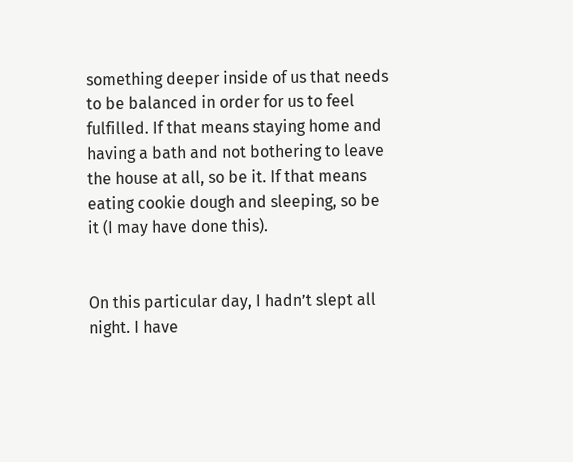something deeper inside of us that needs to be balanced in order for us to feel fulfilled. If that means staying home and having a bath and not bothering to leave the house at all, so be it. If that means eating cookie dough and sleeping, so be it (I may have done this).


On this particular day, I hadn’t slept all night. I have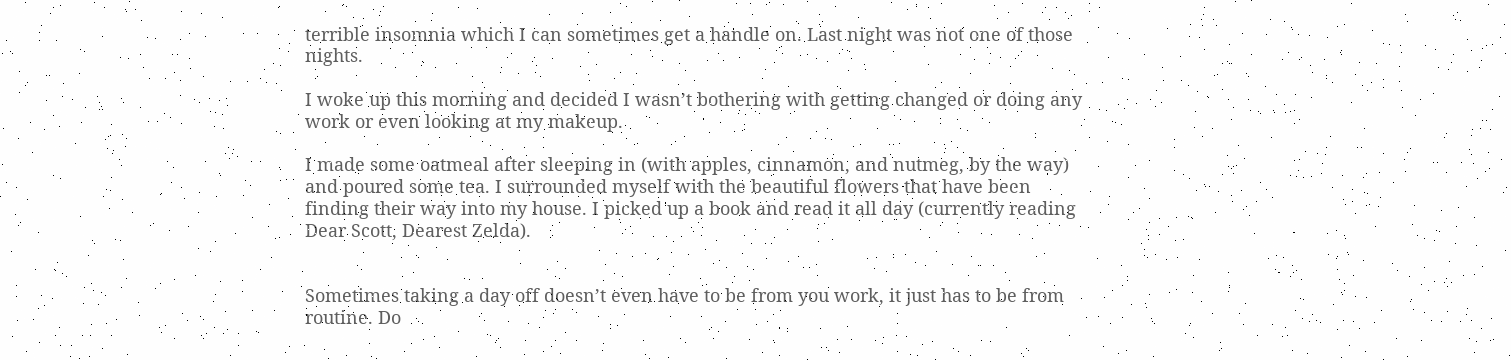terrible insomnia which I can sometimes get a handle on. Last night was not one of those nights.

I woke up this morning and decided I wasn’t bothering with getting changed or doing any work or even looking at my makeup.

I made some oatmeal after sleeping in (with apples, cinnamon, and nutmeg, by the way) and poured some tea. I surrounded myself with the beautiful flowers that have been finding their way into my house. I picked up a book and read it all day (currently reading Dear Scott, Dearest Zelda).


Sometimes taking a day off doesn’t even have to be from you work, it just has to be from routine. Do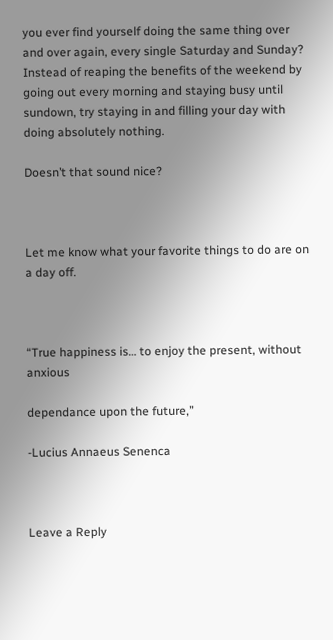you ever find yourself doing the same thing over and over again, every single Saturday and Sunday? Instead of reaping the benefits of the weekend by going out every morning and staying busy until sundown, try staying in and filling your day with doing absolutely nothing.

Doesn’t that sound nice?



Let me know what your favorite things to do are on a day off.



“True happiness is… to enjoy the present, without anxious

dependance upon the future,”

-Lucius Annaeus Senenca



Leave a Reply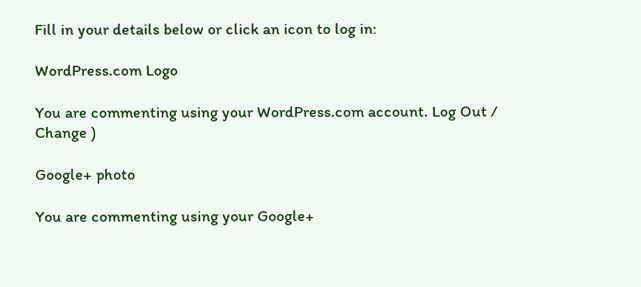Fill in your details below or click an icon to log in:

WordPress.com Logo

You are commenting using your WordPress.com account. Log Out /  Change )

Google+ photo

You are commenting using your Google+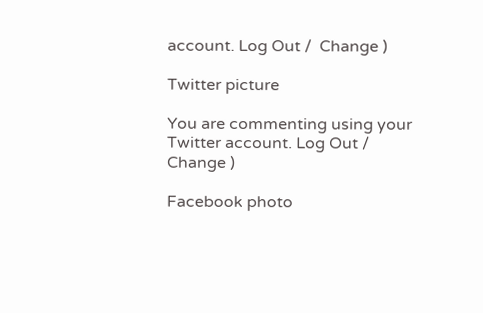account. Log Out /  Change )

Twitter picture

You are commenting using your Twitter account. Log Out /  Change )

Facebook photo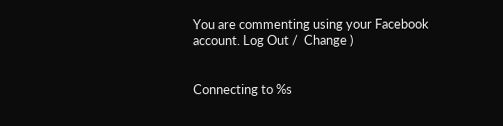You are commenting using your Facebook account. Log Out /  Change )


Connecting to %s